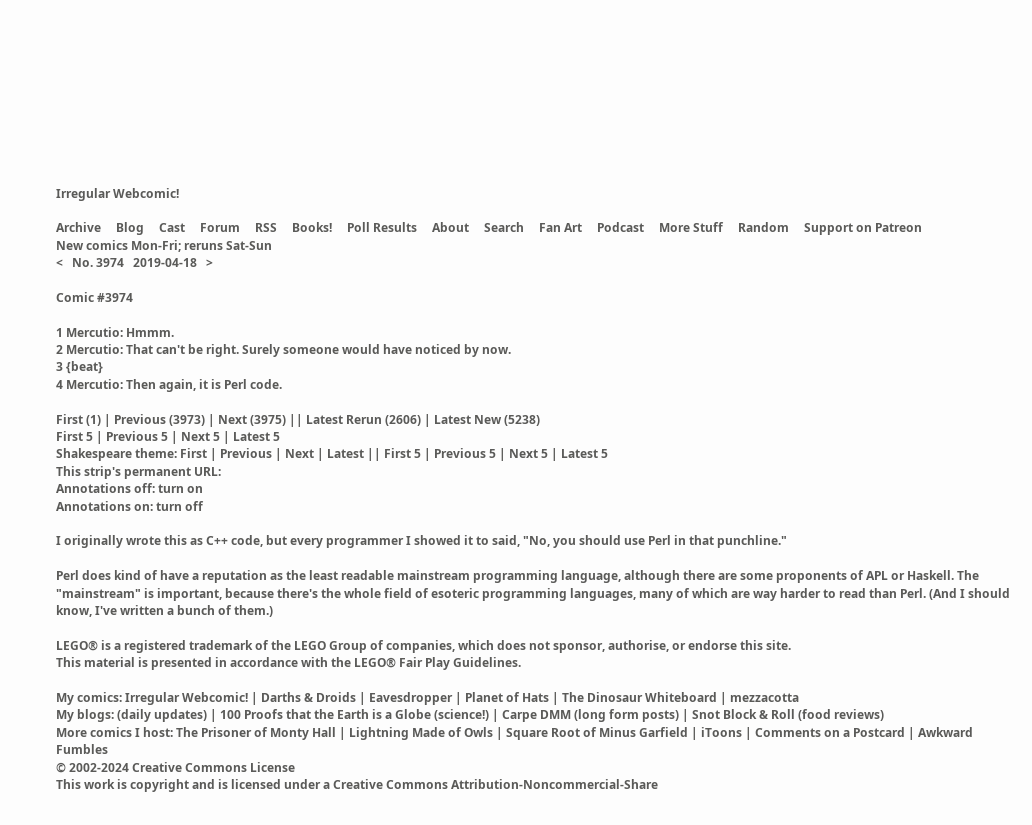Irregular Webcomic!

Archive     Blog     Cast     Forum     RSS     Books!     Poll Results     About     Search     Fan Art     Podcast     More Stuff     Random     Support on Patreon
New comics Mon-Fri; reruns Sat-Sun
<   No. 3974   2019-04-18   >

Comic #3974

1 Mercutio: Hmmm.
2 Mercutio: That can't be right. Surely someone would have noticed by now.
3 {beat}
4 Mercutio: Then again, it is Perl code.

First (1) | Previous (3973) | Next (3975) || Latest Rerun (2606) | Latest New (5238)
First 5 | Previous 5 | Next 5 | Latest 5
Shakespeare theme: First | Previous | Next | Latest || First 5 | Previous 5 | Next 5 | Latest 5
This strip's permanent URL:
Annotations off: turn on
Annotations on: turn off

I originally wrote this as C++ code, but every programmer I showed it to said, "No, you should use Perl in that punchline."

Perl does kind of have a reputation as the least readable mainstream programming language, although there are some proponents of APL or Haskell. The "mainstream" is important, because there's the whole field of esoteric programming languages, many of which are way harder to read than Perl. (And I should know, I've written a bunch of them.)

LEGO® is a registered trademark of the LEGO Group of companies, which does not sponsor, authorise, or endorse this site.
This material is presented in accordance with the LEGO® Fair Play Guidelines.

My comics: Irregular Webcomic! | Darths & Droids | Eavesdropper | Planet of Hats | The Dinosaur Whiteboard | mezzacotta
My blogs: (daily updates) | 100 Proofs that the Earth is a Globe (science!) | Carpe DMM (long form posts) | Snot Block & Roll (food reviews)
More comics I host: The Prisoner of Monty Hall | Lightning Made of Owls | Square Root of Minus Garfield | iToons | Comments on a Postcard | Awkward Fumbles
© 2002-2024 Creative Commons License
This work is copyright and is licensed under a Creative Commons Attribution-Noncommercial-Share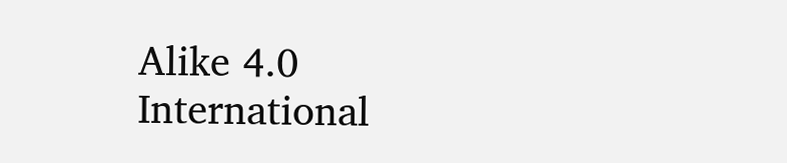Alike 4.0 International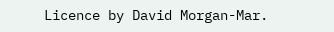Licence by David Morgan-Mar.